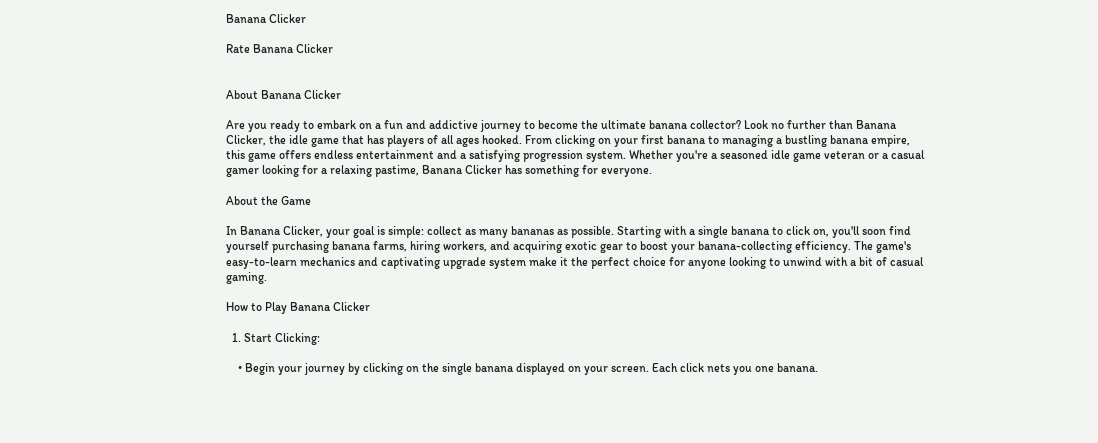Banana Clicker

Rate Banana Clicker


About Banana Clicker

Are you ready to embark on a fun and addictive journey to become the ultimate banana collector? Look no further than Banana Clicker, the idle game that has players of all ages hooked. From clicking on your first banana to managing a bustling banana empire, this game offers endless entertainment and a satisfying progression system. Whether you're a seasoned idle game veteran or a casual gamer looking for a relaxing pastime, Banana Clicker has something for everyone.

About the Game

In Banana Clicker, your goal is simple: collect as many bananas as possible. Starting with a single banana to click on, you'll soon find yourself purchasing banana farms, hiring workers, and acquiring exotic gear to boost your banana-collecting efficiency. The game's easy-to-learn mechanics and captivating upgrade system make it the perfect choice for anyone looking to unwind with a bit of casual gaming.

How to Play Banana Clicker

  1. Start Clicking:

    • Begin your journey by clicking on the single banana displayed on your screen. Each click nets you one banana.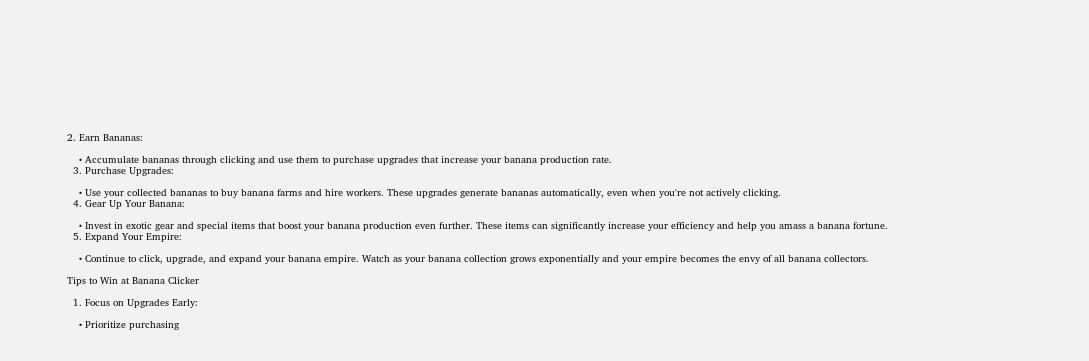2. Earn Bananas:

    • Accumulate bananas through clicking and use them to purchase upgrades that increase your banana production rate.
  3. Purchase Upgrades:

    • Use your collected bananas to buy banana farms and hire workers. These upgrades generate bananas automatically, even when you're not actively clicking.
  4. Gear Up Your Banana:

    • Invest in exotic gear and special items that boost your banana production even further. These items can significantly increase your efficiency and help you amass a banana fortune.
  5. Expand Your Empire:

    • Continue to click, upgrade, and expand your banana empire. Watch as your banana collection grows exponentially and your empire becomes the envy of all banana collectors.

Tips to Win at Banana Clicker

  1. Focus on Upgrades Early:

    • Prioritize purchasing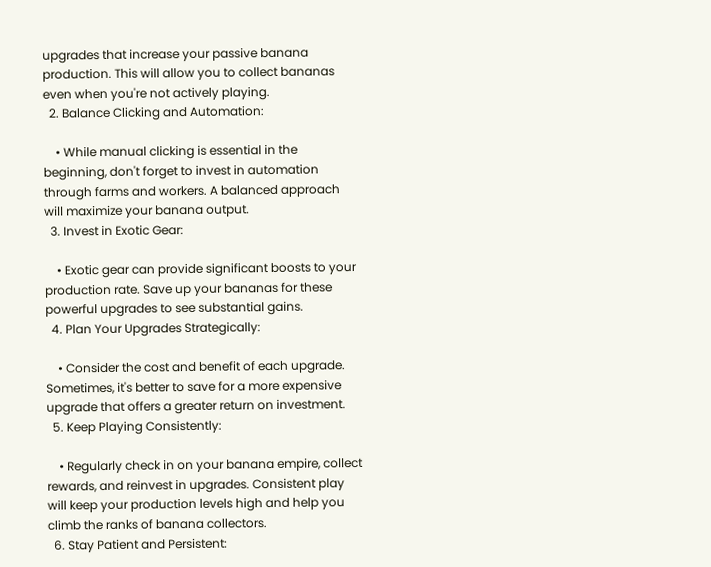upgrades that increase your passive banana production. This will allow you to collect bananas even when you're not actively playing.
  2. Balance Clicking and Automation:

    • While manual clicking is essential in the beginning, don't forget to invest in automation through farms and workers. A balanced approach will maximize your banana output.
  3. Invest in Exotic Gear:

    • Exotic gear can provide significant boosts to your production rate. Save up your bananas for these powerful upgrades to see substantial gains.
  4. Plan Your Upgrades Strategically:

    • Consider the cost and benefit of each upgrade. Sometimes, it's better to save for a more expensive upgrade that offers a greater return on investment.
  5. Keep Playing Consistently:

    • Regularly check in on your banana empire, collect rewards, and reinvest in upgrades. Consistent play will keep your production levels high and help you climb the ranks of banana collectors.
  6. Stay Patient and Persistent: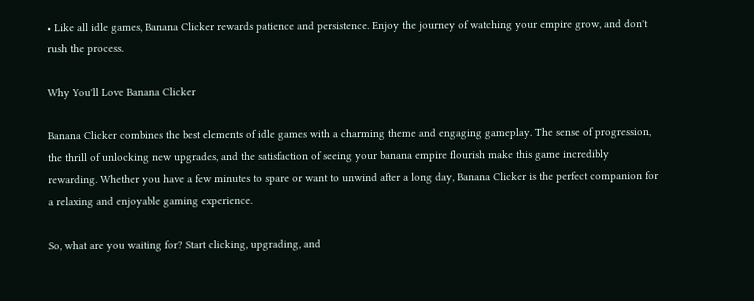• Like all idle games, Banana Clicker rewards patience and persistence. Enjoy the journey of watching your empire grow, and don't rush the process.

Why You'll Love Banana Clicker

Banana Clicker combines the best elements of idle games with a charming theme and engaging gameplay. The sense of progression, the thrill of unlocking new upgrades, and the satisfaction of seeing your banana empire flourish make this game incredibly rewarding. Whether you have a few minutes to spare or want to unwind after a long day, Banana Clicker is the perfect companion for a relaxing and enjoyable gaming experience.

So, what are you waiting for? Start clicking, upgrading, and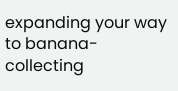expanding your way to banana-collecting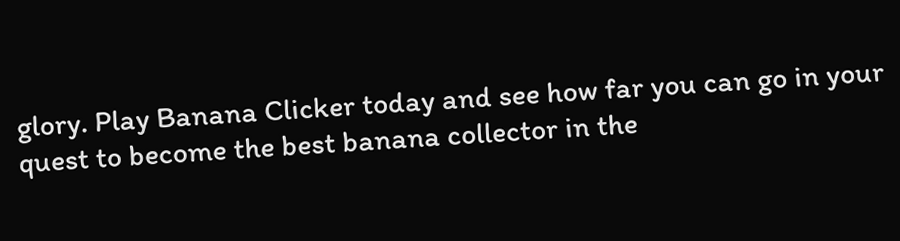glory. Play Banana Clicker today and see how far you can go in your quest to become the best banana collector in the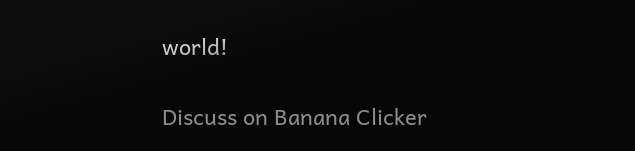world!

Discuss on Banana Clicker